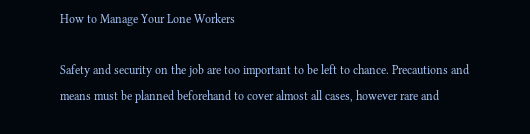How to Manage Your Lone Workers

Safety and security on the job are too important to be left to chance. Precautions and means must be planned beforehand to cover almost all cases, however rare and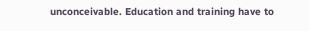unconceivable. Education and training have to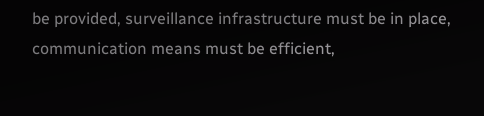be provided, surveillance infrastructure must be in place, communication means must be efficient,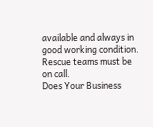available and always in good working condition. Rescue teams must be on call.
Does Your Business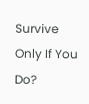Survive Only If You Do?